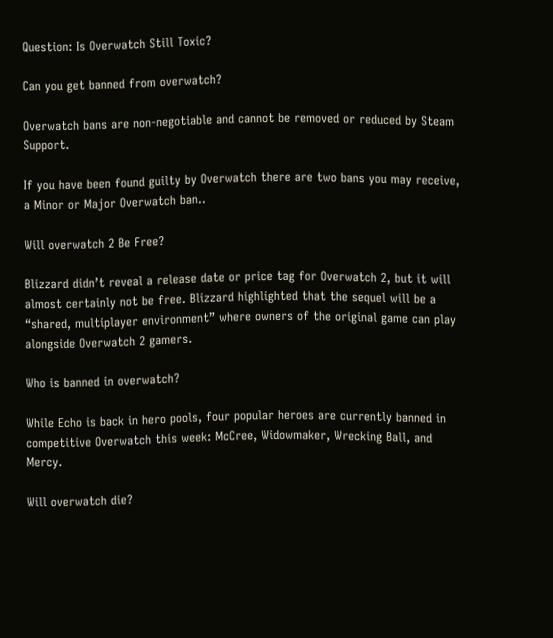Question: Is Overwatch Still Toxic?

Can you get banned from overwatch?

Overwatch bans are non-negotiable and cannot be removed or reduced by Steam Support.

If you have been found guilty by Overwatch there are two bans you may receive, a Minor or Major Overwatch ban..

Will overwatch 2 Be Free?

Blizzard didn’t reveal a release date or price tag for Overwatch 2, but it will almost certainly not be free. Blizzard highlighted that the sequel will be a “shared, multiplayer environment” where owners of the original game can play alongside Overwatch 2 gamers.

Who is banned in overwatch?

While Echo is back in hero pools, four popular heroes are currently banned in competitive Overwatch this week: McCree, Widowmaker, Wrecking Ball, and Mercy.

Will overwatch die?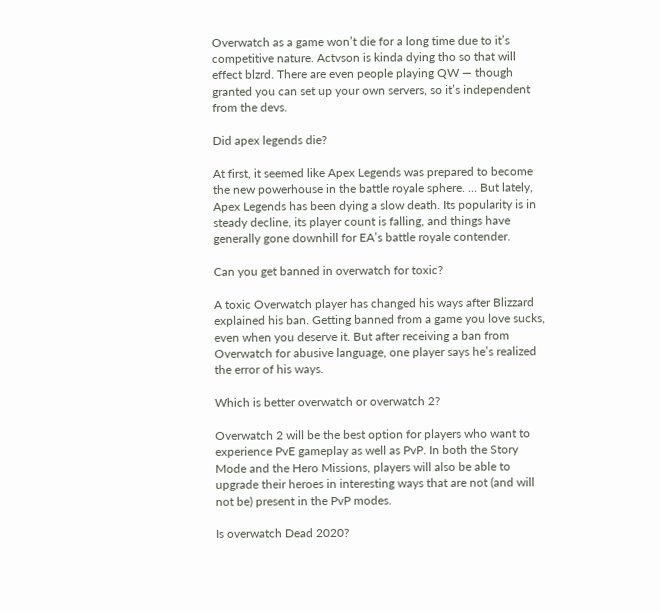Overwatch as a game won’t die for a long time due to it’s competitive nature. Actvson is kinda dying tho so that will effect blzrd. There are even people playing QW — though granted you can set up your own servers, so it’s independent from the devs.

Did apex legends die?

At first, it seemed like Apex Legends was prepared to become the new powerhouse in the battle royale sphere. … But lately, Apex Legends has been dying a slow death. Its popularity is in steady decline, its player count is falling, and things have generally gone downhill for EA’s battle royale contender.

Can you get banned in overwatch for toxic?

A toxic Overwatch player has changed his ways after Blizzard explained his ban. Getting banned from a game you love sucks, even when you deserve it. But after receiving a ban from Overwatch for abusive language, one player says he’s realized the error of his ways.

Which is better overwatch or overwatch 2?

Overwatch 2 will be the best option for players who want to experience PvE gameplay as well as PvP. In both the Story Mode and the Hero Missions, players will also be able to upgrade their heroes in interesting ways that are not (and will not be) present in the PvP modes.

Is overwatch Dead 2020?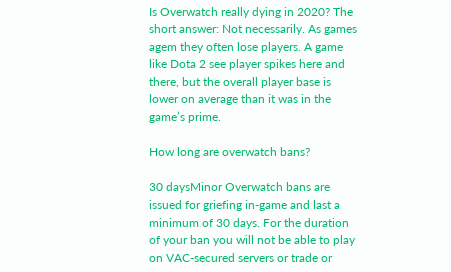Is Overwatch really dying in 2020? The short answer: Not necessarily. As games agem they often lose players. A game like Dota 2 see player spikes here and there, but the overall player base is lower on average than it was in the game’s prime.

How long are overwatch bans?

30 daysMinor Overwatch bans are issued for griefing in-game and last a minimum of 30 days. For the duration of your ban you will not be able to play on VAC-secured servers or trade or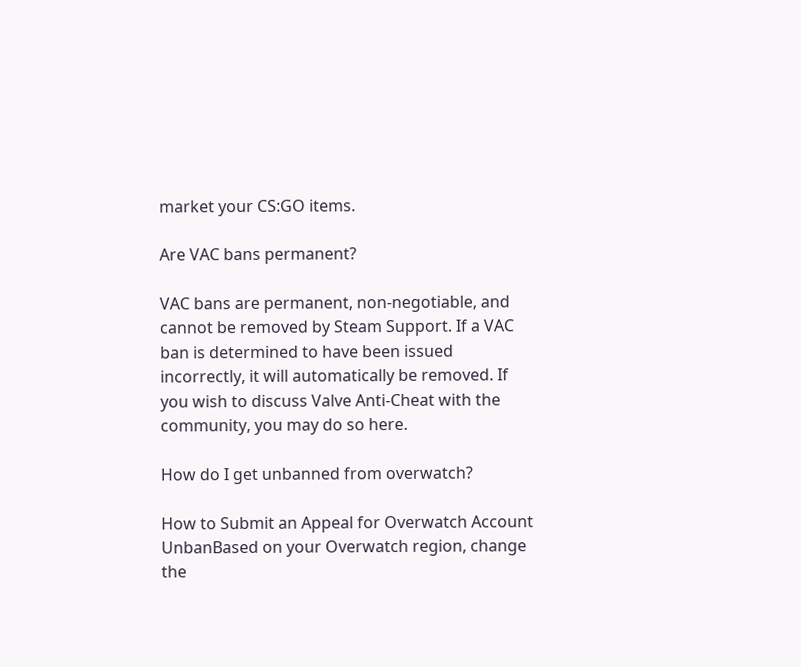market your CS:GO items.

Are VAC bans permanent?

VAC bans are permanent, non-negotiable, and cannot be removed by Steam Support. If a VAC ban is determined to have been issued incorrectly, it will automatically be removed. If you wish to discuss Valve Anti-Cheat with the community, you may do so here.

How do I get unbanned from overwatch?

How to Submit an Appeal for Overwatch Account UnbanBased on your Overwatch region, change the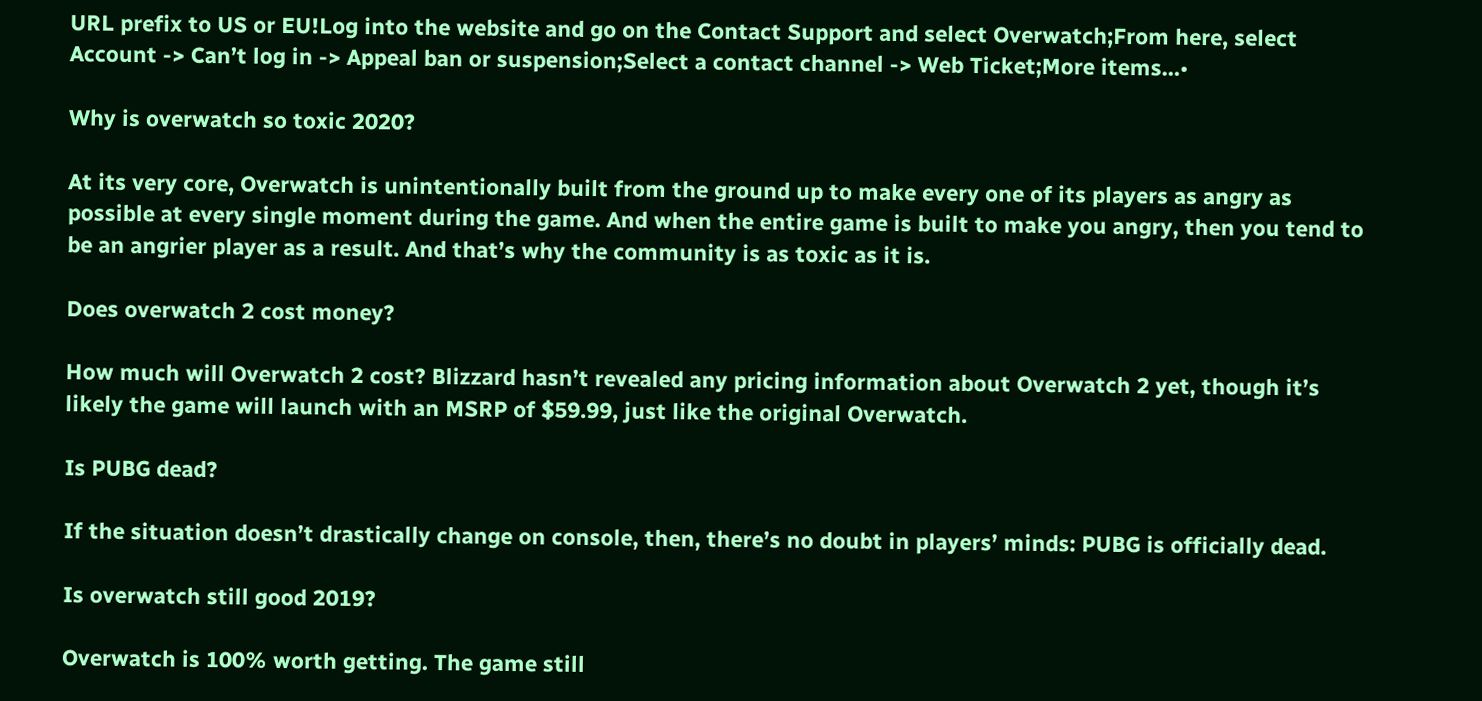URL prefix to US or EU!Log into the website and go on the Contact Support and select Overwatch;From here, select Account -> Can’t log in -> Appeal ban or suspension;Select a contact channel -> Web Ticket;More items…•

Why is overwatch so toxic 2020?

At its very core, Overwatch is unintentionally built from the ground up to make every one of its players as angry as possible at every single moment during the game. And when the entire game is built to make you angry, then you tend to be an angrier player as a result. And that’s why the community is as toxic as it is.

Does overwatch 2 cost money?

How much will Overwatch 2 cost? Blizzard hasn’t revealed any pricing information about Overwatch 2 yet, though it’s likely the game will launch with an MSRP of $59.99, just like the original Overwatch.

Is PUBG dead?

If the situation doesn’t drastically change on console, then, there’s no doubt in players’ minds: PUBG is officially dead.

Is overwatch still good 2019?

Overwatch is 100% worth getting. The game still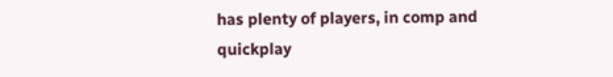has plenty of players, in comp and quickplay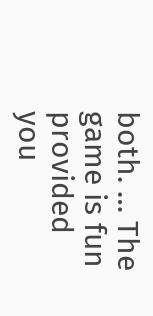both. … The game is fun provided you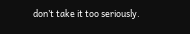don’t take it too seriously.